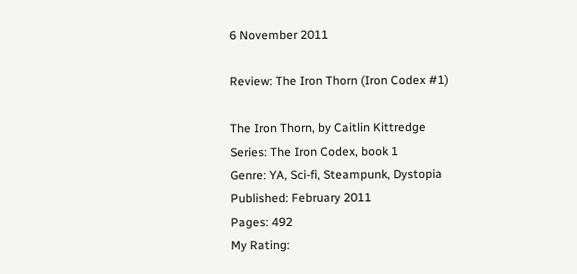6 November 2011

Review: The Iron Thorn (Iron Codex #1)

The Iron Thorn, by Caitlin Kittredge
Series: The Iron Codex, book 1
Genre: YA, Sci-fi, Steampunk, Dystopia
Published: February 2011
Pages: 492
My Rating: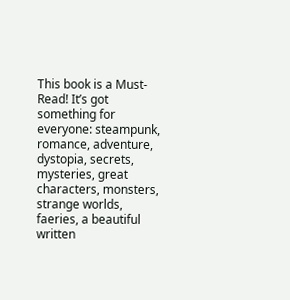This book is a Must-Read! It’s got something for everyone: steampunk, romance, adventure, dystopia, secrets, mysteries, great characters, monsters, strange worlds, faeries, a beautiful written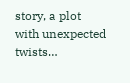story, a plot with unexpected twists…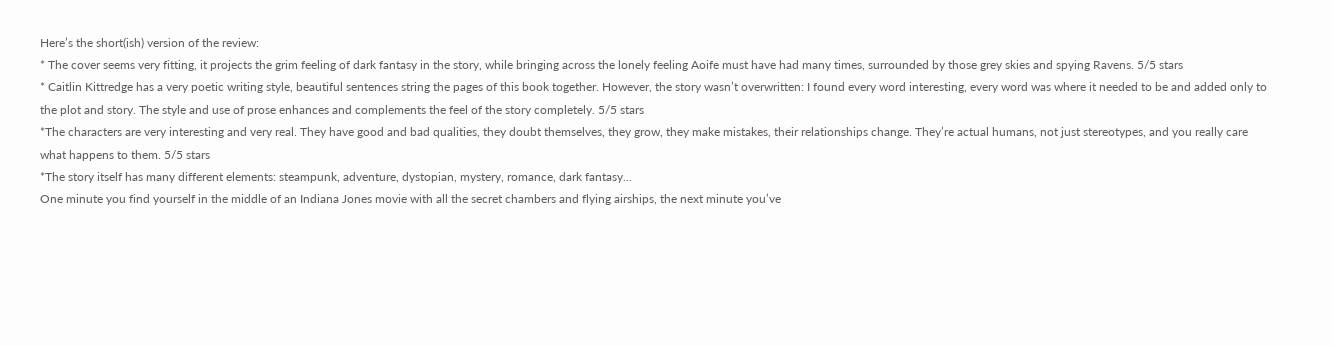Here’s the short(ish) version of the review:
* The cover seems very fitting, it projects the grim feeling of dark fantasy in the story, while bringing across the lonely feeling Aoife must have had many times, surrounded by those grey skies and spying Ravens. 5/5 stars
* Caitlin Kittredge has a very poetic writing style, beautiful sentences string the pages of this book together. However, the story wasn’t overwritten: I found every word interesting, every word was where it needed to be and added only to the plot and story. The style and use of prose enhances and complements the feel of the story completely. 5/5 stars
*The characters are very interesting and very real. They have good and bad qualities, they doubt themselves, they grow, they make mistakes, their relationships change. They’re actual humans, not just stereotypes, and you really care what happens to them. 5/5 stars
*The story itself has many different elements: steampunk, adventure, dystopian, mystery, romance, dark fantasy...
One minute you find yourself in the middle of an Indiana Jones movie with all the secret chambers and flying airships, the next minute you’ve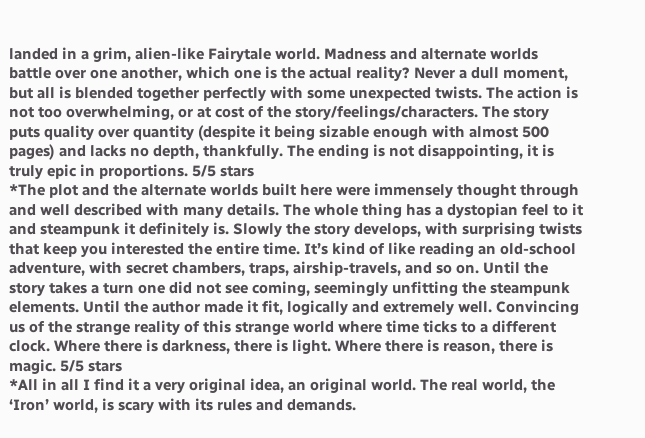landed in a grim, alien-like Fairytale world. Madness and alternate worlds battle over one another, which one is the actual reality? Never a dull moment, but all is blended together perfectly with some unexpected twists. The action is not too overwhelming, or at cost of the story/feelings/characters. The story puts quality over quantity (despite it being sizable enough with almost 500 pages) and lacks no depth, thankfully. The ending is not disappointing, it is truly epic in proportions. 5/5 stars
*The plot and the alternate worlds built here were immensely thought through and well described with many details. The whole thing has a dystopian feel to it and steampunk it definitely is. Slowly the story develops, with surprising twists that keep you interested the entire time. It’s kind of like reading an old-school adventure, with secret chambers, traps, airship-travels, and so on. Until the story takes a turn one did not see coming, seemingly unfitting the steampunk elements. Until the author made it fit, logically and extremely well. Convincing us of the strange reality of this strange world where time ticks to a different clock. Where there is darkness, there is light. Where there is reason, there is magic. 5/5 stars
*All in all I find it a very original idea, an original world. The real world, the ‘Iron’ world, is scary with its rules and demands.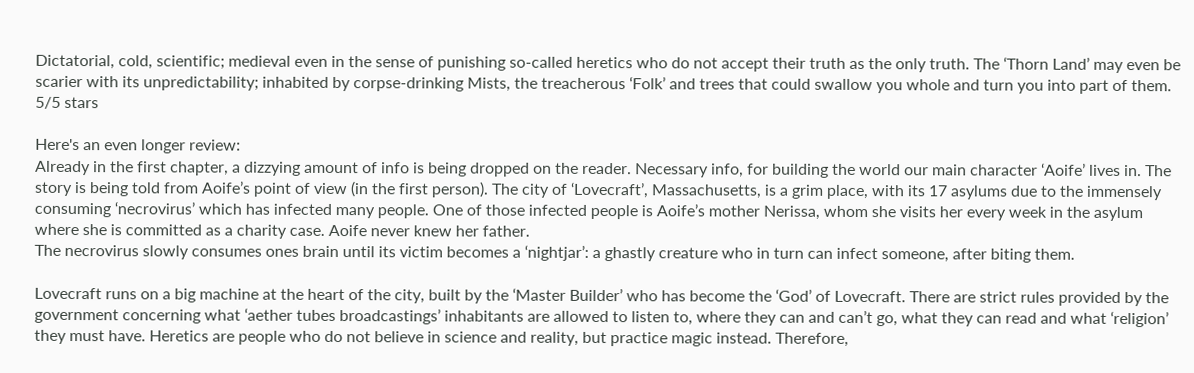Dictatorial, cold, scientific; medieval even in the sense of punishing so-called heretics who do not accept their truth as the only truth. The ‘Thorn Land’ may even be scarier with its unpredictability; inhabited by corpse-drinking Mists, the treacherous ‘Folk’ and trees that could swallow you whole and turn you into part of them. 5/5 stars

Here's an even longer review:
Already in the first chapter, a dizzying amount of info is being dropped on the reader. Necessary info, for building the world our main character ‘Aoife’ lives in. The story is being told from Aoife’s point of view (in the first person). The city of ‘Lovecraft’, Massachusetts, is a grim place, with its 17 asylums due to the immensely consuming ‘necrovirus’ which has infected many people. One of those infected people is Aoife’s mother Nerissa, whom she visits her every week in the asylum where she is committed as a charity case. Aoife never knew her father.
The necrovirus slowly consumes ones brain until its victim becomes a ‘nightjar’: a ghastly creature who in turn can infect someone, after biting them.

Lovecraft runs on a big machine at the heart of the city, built by the ‘Master Builder’ who has become the ‘God’ of Lovecraft. There are strict rules provided by the government concerning what ‘aether tubes broadcastings’ inhabitants are allowed to listen to, where they can and can’t go, what they can read and what ‘religion’ they must have. Heretics are people who do not believe in science and reality, but practice magic instead. Therefore,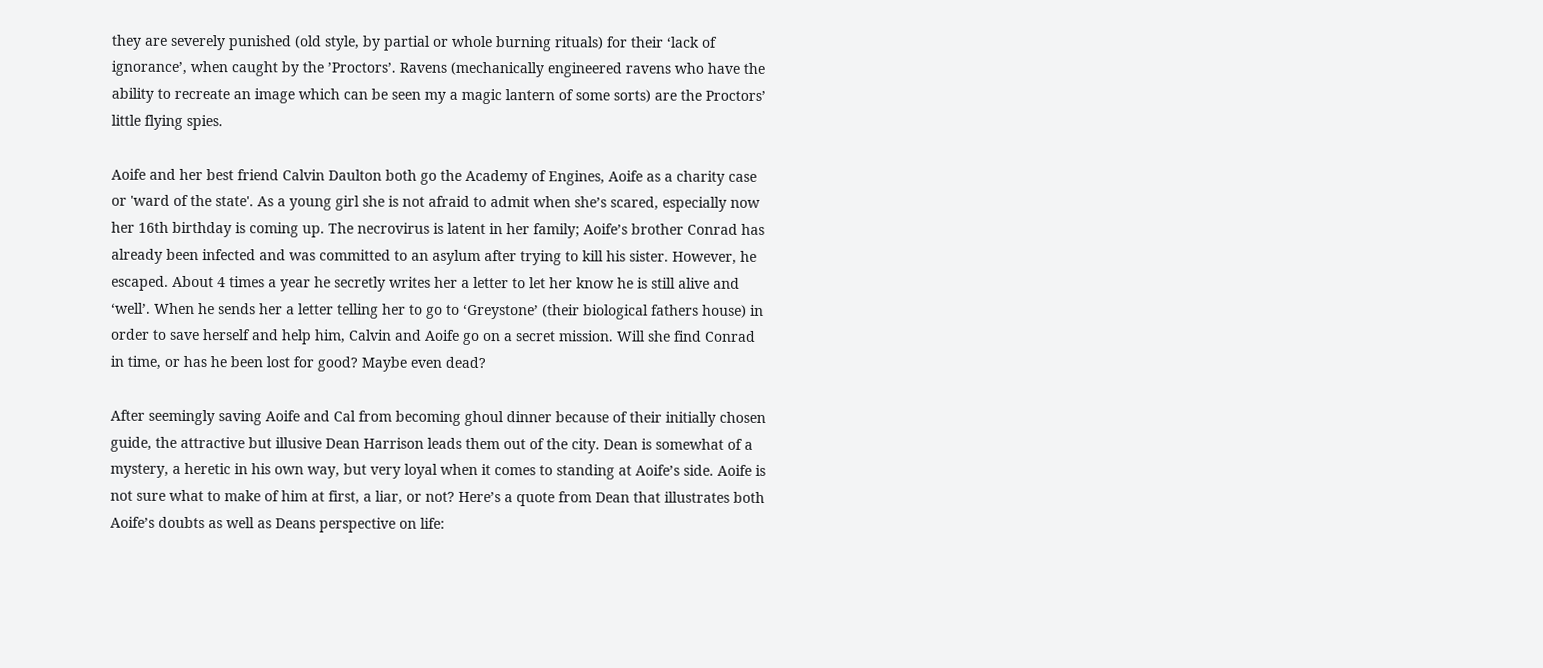they are severely punished (old style, by partial or whole burning rituals) for their ‘lack of ignorance’, when caught by the ’Proctors’. Ravens (mechanically engineered ravens who have the ability to recreate an image which can be seen my a magic lantern of some sorts) are the Proctors’ little flying spies.

Aoife and her best friend Calvin Daulton both go the Academy of Engines, Aoife as a charity case or 'ward of the state'. As a young girl she is not afraid to admit when she’s scared, especially now her 16th birthday is coming up. The necrovirus is latent in her family; Aoife’s brother Conrad has already been infected and was committed to an asylum after trying to kill his sister. However, he escaped. About 4 times a year he secretly writes her a letter to let her know he is still alive and ‘well’. When he sends her a letter telling her to go to ‘Greystone’ (their biological fathers house) in order to save herself and help him, Calvin and Aoife go on a secret mission. Will she find Conrad in time, or has he been lost for good? Maybe even dead?

After seemingly saving Aoife and Cal from becoming ghoul dinner because of their initially chosen guide, the attractive but illusive Dean Harrison leads them out of the city. Dean is somewhat of a mystery, a heretic in his own way, but very loyal when it comes to standing at Aoife’s side. Aoife is not sure what to make of him at first, a liar, or not? Here’s a quote from Dean that illustrates both Aoife’s doubts as well as Deans perspective on life: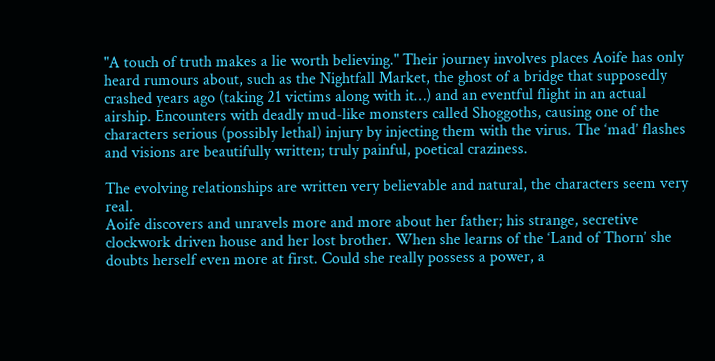"A touch of truth makes a lie worth believing." Their journey involves places Aoife has only heard rumours about, such as the Nightfall Market, the ghost of a bridge that supposedly crashed years ago (taking 21 victims along with it…) and an eventful flight in an actual airship. Encounters with deadly mud-like monsters called Shoggoths, causing one of the characters serious (possibly lethal) injury by injecting them with the virus. The ‘mad’ flashes and visions are beautifully written; truly painful, poetical craziness.

The evolving relationships are written very believable and natural, the characters seem very real.
Aoife discovers and unravels more and more about her father; his strange, secretive clockwork driven house and her lost brother. When she learns of the ‘Land of Thorn’ she doubts herself even more at first. Could she really possess a power, a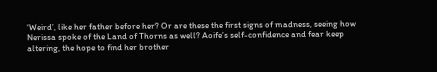‘Weird’, like her father before her? Or are these the first signs of madness, seeing how Nerissa spoke of the Land of Thorns as well? Aoife’s self-confidence and fear keep altering, the hope to find her brother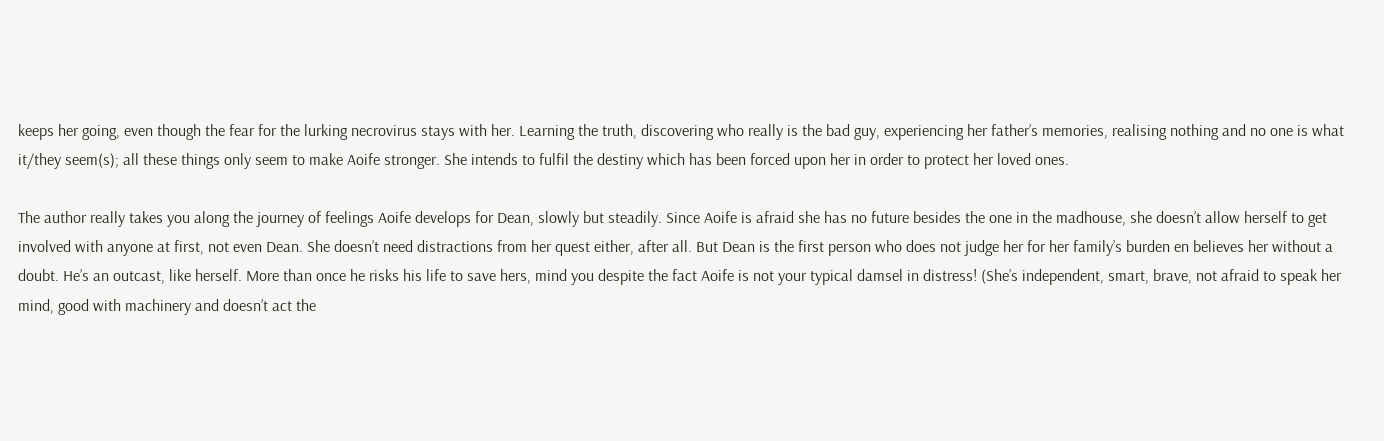keeps her going, even though the fear for the lurking necrovirus stays with her. Learning the truth, discovering who really is the bad guy, experiencing her father’s memories, realising nothing and no one is what it/they seem(s); all these things only seem to make Aoife stronger. She intends to fulfil the destiny which has been forced upon her in order to protect her loved ones.

The author really takes you along the journey of feelings Aoife develops for Dean, slowly but steadily. Since Aoife is afraid she has no future besides the one in the madhouse, she doesn’t allow herself to get involved with anyone at first, not even Dean. She doesn’t need distractions from her quest either, after all. But Dean is the first person who does not judge her for her family’s burden en believes her without a doubt. He’s an outcast, like herself. More than once he risks his life to save hers, mind you despite the fact Aoife is not your typical damsel in distress! (She’s independent, smart, brave, not afraid to speak her mind, good with machinery and doesn’t act the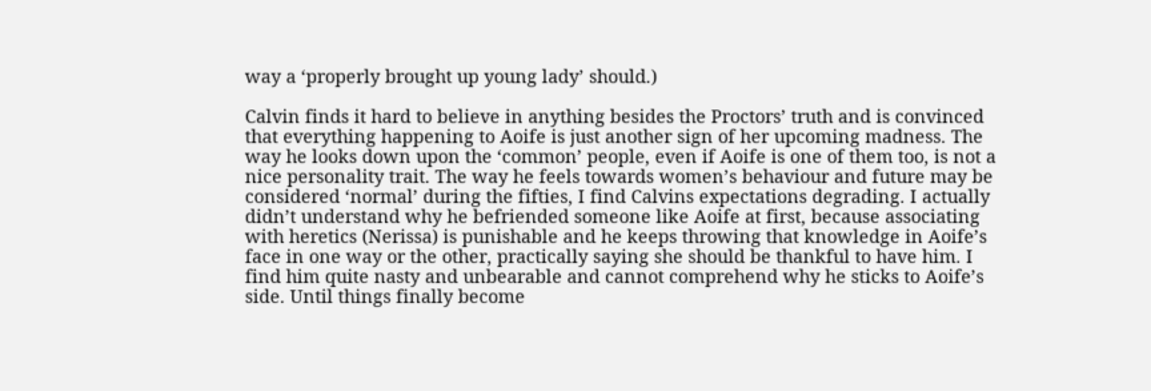way a ‘properly brought up young lady’ should.)

Calvin finds it hard to believe in anything besides the Proctors’ truth and is convinced that everything happening to Aoife is just another sign of her upcoming madness. The way he looks down upon the ‘common’ people, even if Aoife is one of them too, is not a nice personality trait. The way he feels towards women’s behaviour and future may be considered ‘normal’ during the fifties, I find Calvins expectations degrading. I actually didn’t understand why he befriended someone like Aoife at first, because associating with heretics (Nerissa) is punishable and he keeps throwing that knowledge in Aoife’s face in one way or the other, practically saying she should be thankful to have him. I find him quite nasty and unbearable and cannot comprehend why he sticks to Aoife’s side. Until things finally become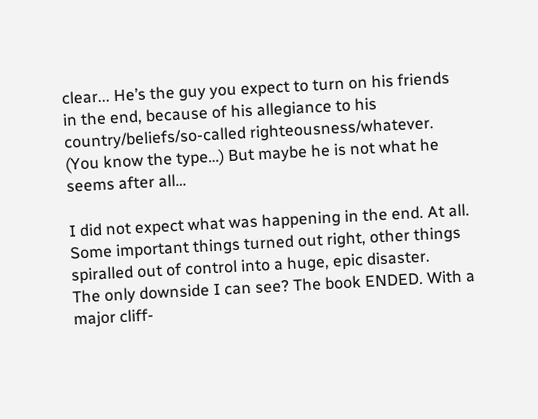clear... He’s the guy you expect to turn on his friends in the end, because of his allegiance to his country/beliefs/so-called righteousness/whatever. (You know the type…) But maybe he is not what he seems after all…

I did not expect what was happening in the end. At all. Some important things turned out right, other things spiralled out of control into a huge, epic disaster.
The only downside I can see? The book ENDED. With a major cliff-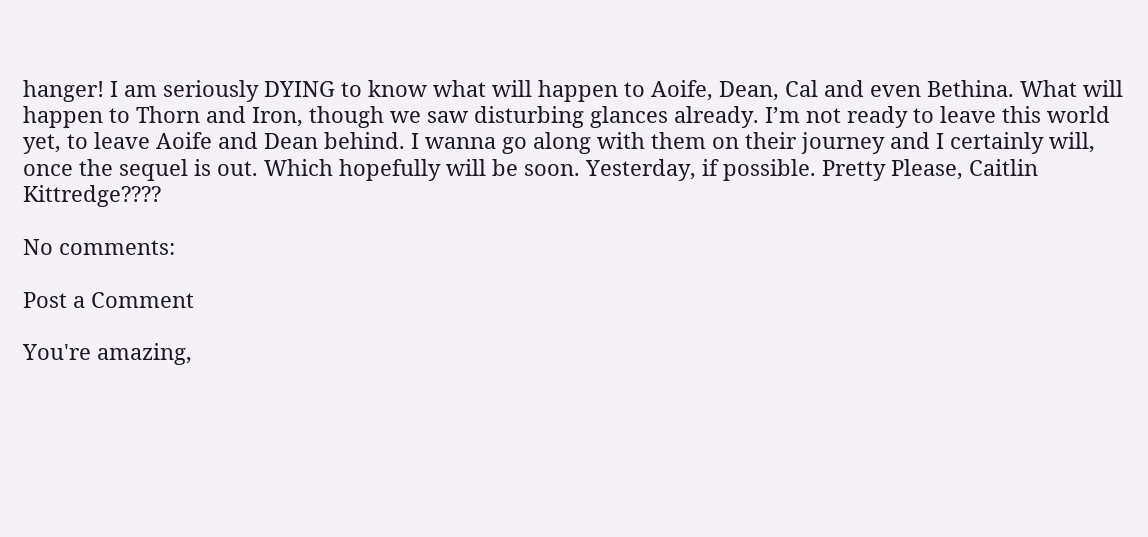hanger! I am seriously DYING to know what will happen to Aoife, Dean, Cal and even Bethina. What will happen to Thorn and Iron, though we saw disturbing glances already. I’m not ready to leave this world yet, to leave Aoife and Dean behind. I wanna go along with them on their journey and I certainly will, once the sequel is out. Which hopefully will be soon. Yesterday, if possible. Pretty Please, Caitlin Kittredge????

No comments:

Post a Comment

You're amazing,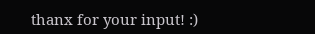thanx for your input! :)